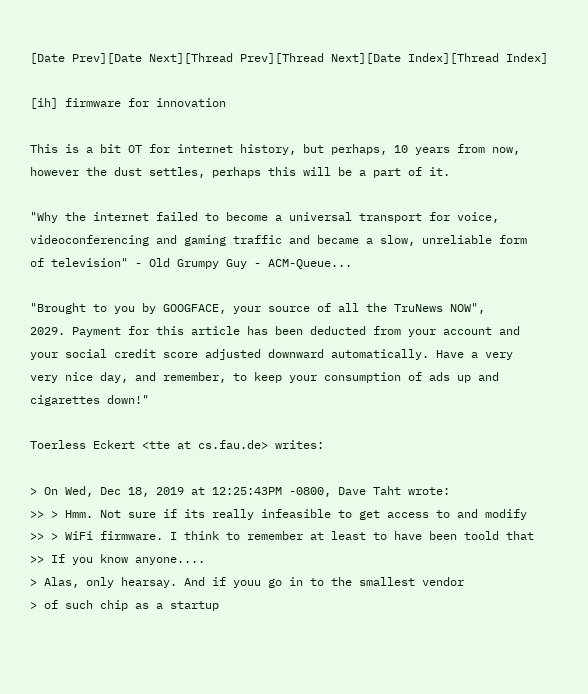[Date Prev][Date Next][Thread Prev][Thread Next][Date Index][Thread Index]

[ih] firmware for innovation

This is a bit OT for internet history, but perhaps, 10 years from now,
however the dust settles, perhaps this will be a part of it.

"Why the internet failed to become a universal transport for voice,
videoconferencing and gaming traffic and became a slow, unreliable form
of television" - Old Grumpy Guy - ACM-Queue...

"Brought to you by GOOGFACE, your source of all the TruNews NOW",
2029. Payment for this article has been deducted from your account and
your social credit score adjusted downward automatically. Have a very
very nice day, and remember, to keep your consumption of ads up and
cigarettes down!"

Toerless Eckert <tte at cs.fau.de> writes:

> On Wed, Dec 18, 2019 at 12:25:43PM -0800, Dave Taht wrote:
>> > Hmm. Not sure if its really infeasible to get access to and modify
>> > WiFi firmware. I think to remember at least to have been toold that
>> If you know anyone....
> Alas, only hearsay. And if youu go in to the smallest vendor
> of such chip as a startup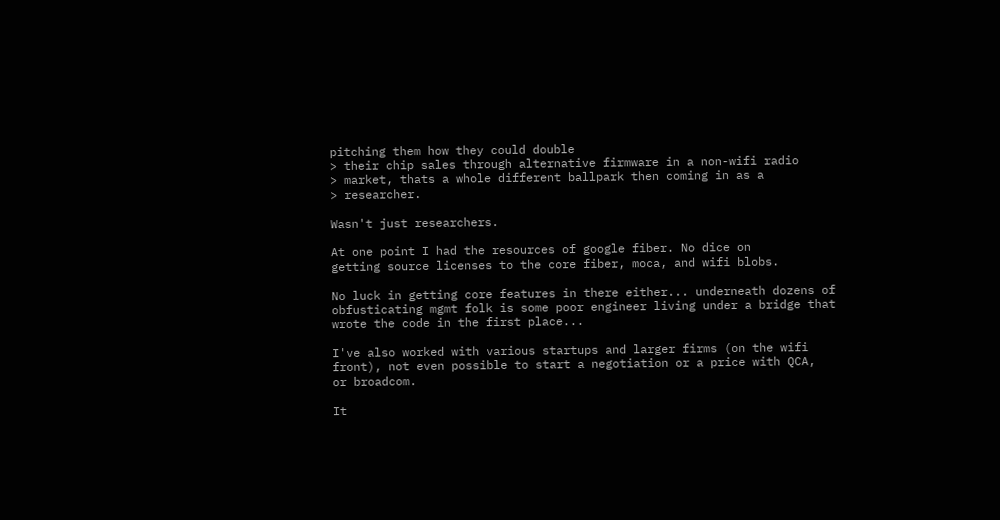pitching them how they could double
> their chip sales through alternative firmware in a non-wifi radio
> market, thats a whole different ballpark then coming in as a
> researcher.

Wasn't just researchers.

At one point I had the resources of google fiber. No dice on
getting source licenses to the core fiber, moca, and wifi blobs.

No luck in getting core features in there either... underneath dozens of
obfusticating mgmt folk is some poor engineer living under a bridge that
wrote the code in the first place...

I've also worked with various startups and larger firms (on the wifi
front), not even possible to start a negotiation or a price with QCA,
or broadcom.

It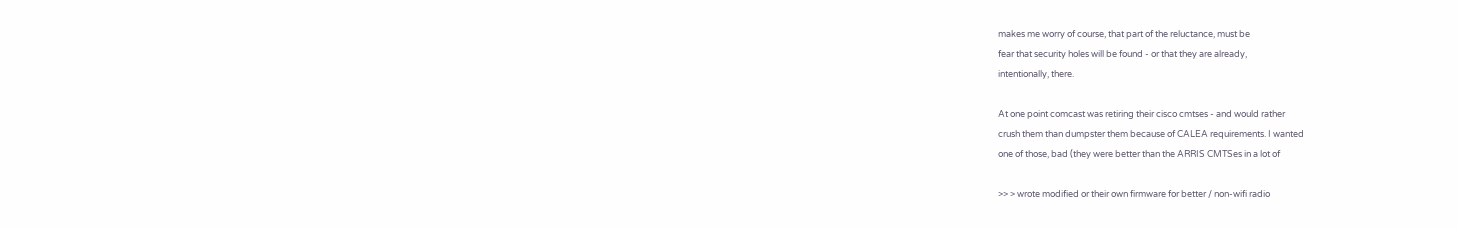makes me worry of course, that part of the reluctance, must be
fear that security holes will be found - or that they are already,
intentionally, there.

At one point comcast was retiring their cisco cmtses - and would rather
crush them than dumpster them because of CALEA requirements. I wanted
one of those, bad (they were better than the ARRIS CMTSes in a lot of

>> > wrote modified or their own firmware for better / non-wifi radio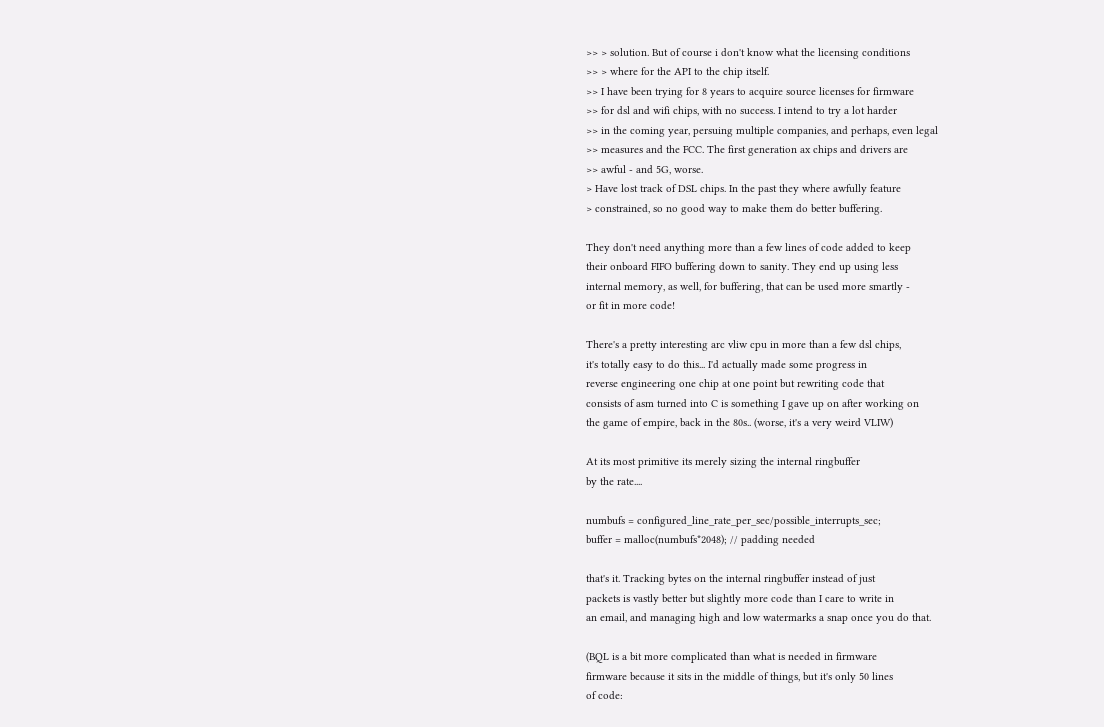>> > solution. But of course i don't know what the licensing conditions
>> > where for the API to the chip itself.
>> I have been trying for 8 years to acquire source licenses for firmware
>> for dsl and wifi chips, with no success. I intend to try a lot harder
>> in the coming year, persuing multiple companies, and perhaps, even legal
>> measures and the FCC. The first generation ax chips and drivers are
>> awful - and 5G, worse.
> Have lost track of DSL chips. In the past they where awfully feature
> constrained, so no good way to make them do better buffering.

They don't need anything more than a few lines of code added to keep
their onboard FIFO buffering down to sanity. They end up using less
internal memory, as well, for buffering, that can be used more smartly -
or fit in more code!

There's a pretty interesting arc vliw cpu in more than a few dsl chips,
it's totally easy to do this... I'd actually made some progress in
reverse engineering one chip at one point but rewriting code that
consists of asm turned into C is something I gave up on after working on
the game of empire, back in the 80s.. (worse, it's a very weird VLIW)

At its most primitive its merely sizing the internal ringbuffer
by the rate....

numbufs = configured_line_rate_per_sec/possible_interrupts_sec;
buffer = malloc(numbufs*2048); // padding needed

that's it. Tracking bytes on the internal ringbuffer instead of just
packets is vastly better but slightly more code than I care to write in
an email, and managing high and low watermarks a snap once you do that.

(BQL is a bit more complicated than what is needed in firmware
firmware because it sits in the middle of things, but it's only 50 lines
of code: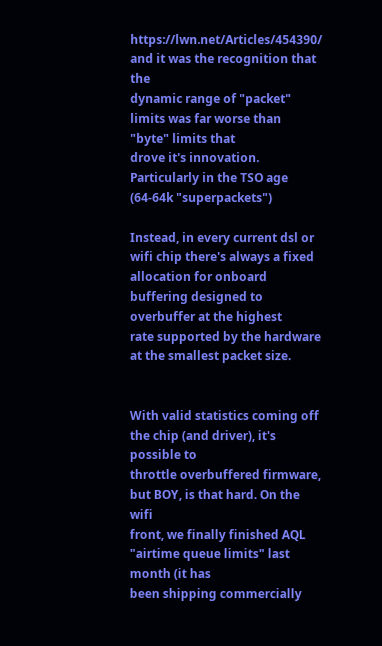https://lwn.net/Articles/454390/ and it was the recognition that the
dynamic range of "packet" limits was far worse than "byte" limits that
drove it's innovation. Particularly in the TSO age (64-64k "superpackets")

Instead, in every current dsl or wifi chip there's always a fixed
allocation for onboard buffering designed to overbuffer at the highest
rate supported by the hardware at the smallest packet size.


With valid statistics coming off the chip (and driver), it's possible to
throttle overbuffered firmware, but BOY, is that hard. On the wifi
front, we finally finished AQL "airtime queue limits" last month (it has
been shipping commercially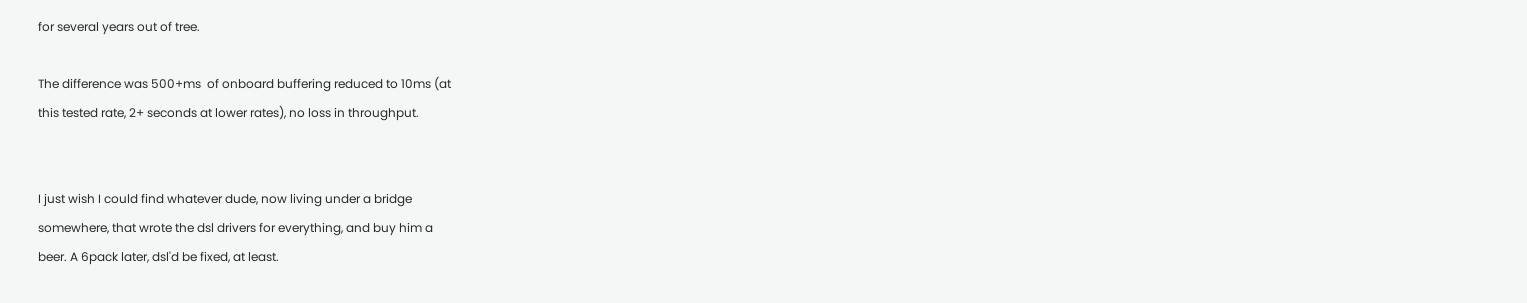for several years out of tree.

The difference was 500+ms  of onboard buffering reduced to 10ms (at
this tested rate, 2+ seconds at lower rates), no loss in throughput.


I just wish I could find whatever dude, now living under a bridge
somewhere, that wrote the dsl drivers for everything, and buy him a
beer. A 6pack later, dsl'd be fixed, at least.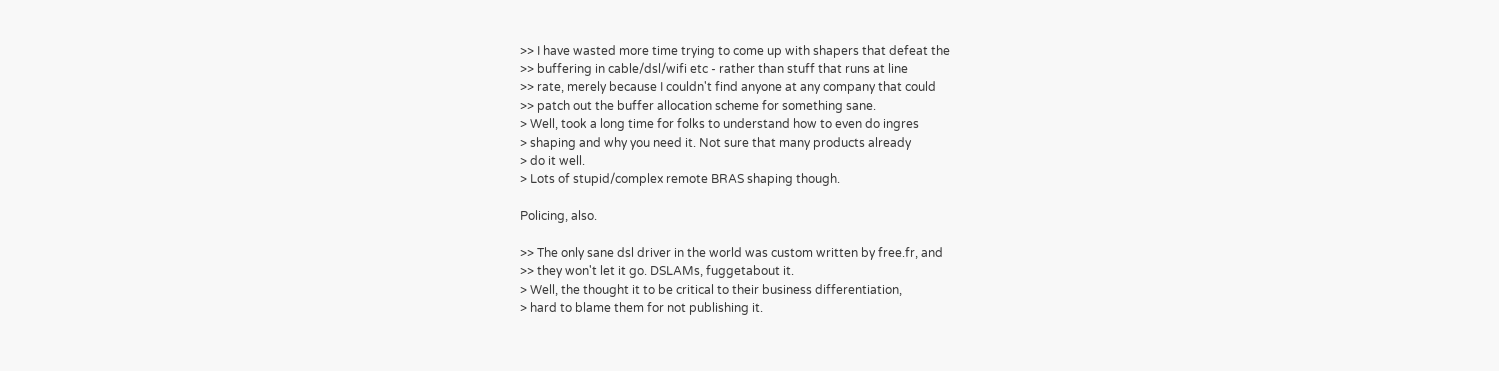>> I have wasted more time trying to come up with shapers that defeat the
>> buffering in cable/dsl/wifi etc - rather than stuff that runs at line
>> rate, merely because I couldn't find anyone at any company that could
>> patch out the buffer allocation scheme for something sane.
> Well, took a long time for folks to understand how to even do ingres
> shaping and why you need it. Not sure that many products already
> do it well.
> Lots of stupid/complex remote BRAS shaping though.

Policing, also.

>> The only sane dsl driver in the world was custom written by free.fr, and
>> they won't let it go. DSLAMs, fuggetabout it.
> Well, the thought it to be critical to their business differentiation,
> hard to blame them for not publishing it.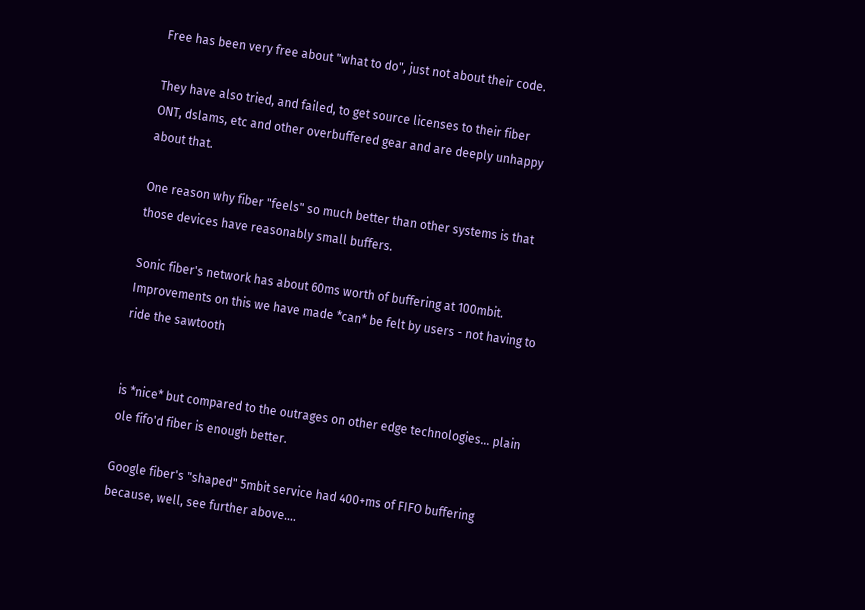Free has been very free about "what to do", just not about their code.

They have also tried, and failed, to get source licenses to their fiber
ONT, dslams, etc and other overbuffered gear and are deeply unhappy
about that.

One reason why fiber "feels" so much better than other systems is that
those devices have reasonably small buffers.

Sonic fiber's network has about 60ms worth of buffering at 100mbit.
Improvements on this we have made *can* be felt by users - not having to
ride the sawtooth


is *nice* but compared to the outrages on other edge technologies... plain
ole fifo'd fiber is enough better.

Google fiber's "shaped" 5mbit service had 400+ms of FIFO buffering
because, well, see further above....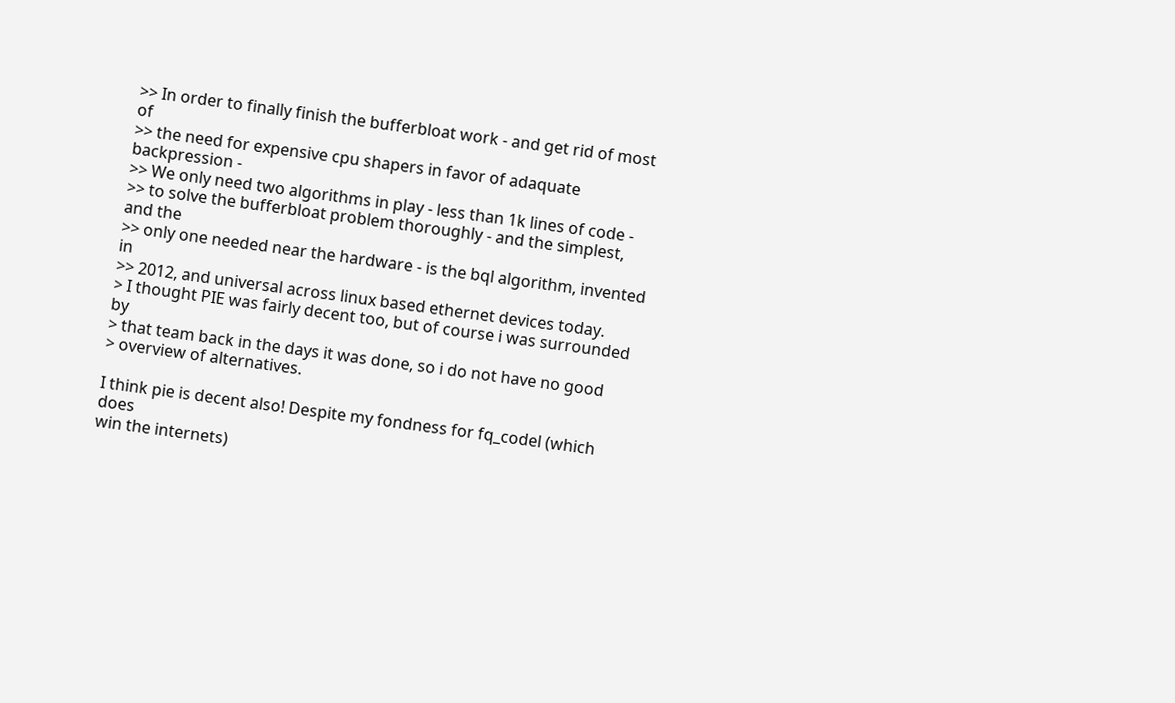>> In order to finally finish the bufferbloat work - and get rid of most of
>> the need for expensive cpu shapers in favor of adaquate backpression -
>> We only need two algorithms in play - less than 1k lines of code -
>> to solve the bufferbloat problem thoroughly - and the simplest, and the
>> only one needed near the hardware - is the bql algorithm, invented in
>> 2012, and universal across linux based ethernet devices today.
> I thought PIE was fairly decent too, but of course i was surrounded by
> that team back in the days it was done, so i do not have no good
> overview of alternatives.

I think pie is decent also! Despite my fondness for fq_codel (which does
win the internets)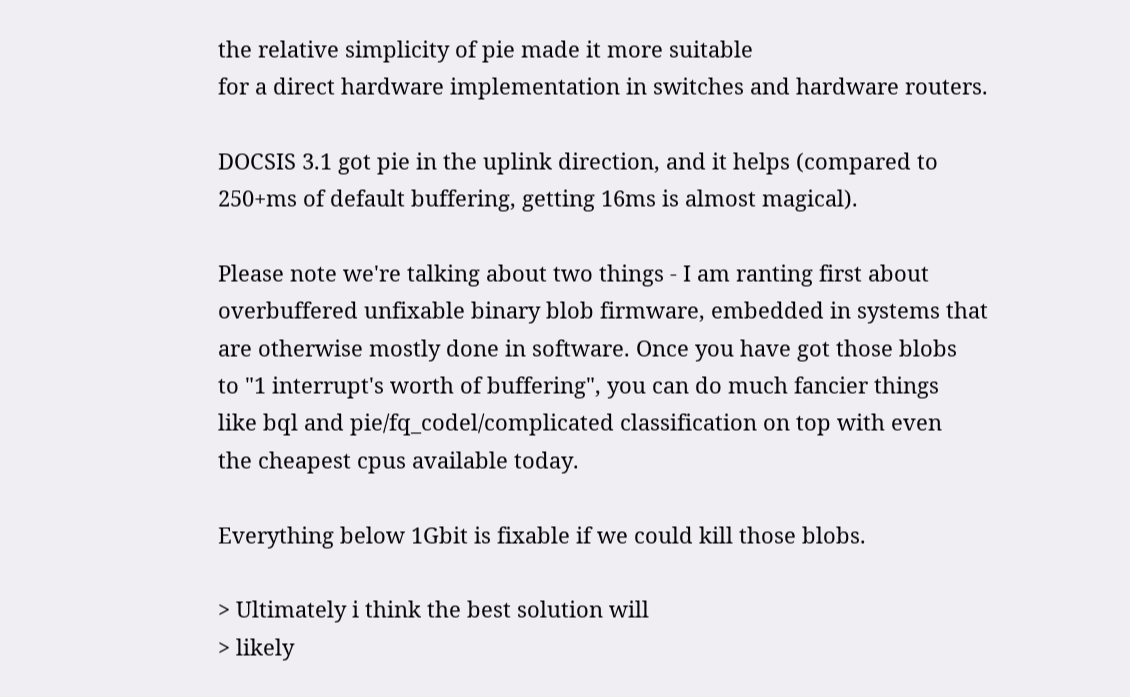the relative simplicity of pie made it more suitable
for a direct hardware implementation in switches and hardware routers.

DOCSIS 3.1 got pie in the uplink direction, and it helps (compared to
250+ms of default buffering, getting 16ms is almost magical).

Please note we're talking about two things - I am ranting first about
overbuffered unfixable binary blob firmware, embedded in systems that
are otherwise mostly done in software. Once you have got those blobs
to "1 interrupt's worth of buffering", you can do much fancier things
like bql and pie/fq_codel/complicated classification on top with even
the cheapest cpus available today.

Everything below 1Gbit is fixable if we could kill those blobs.

> Ultimately i think the best solution will
> likely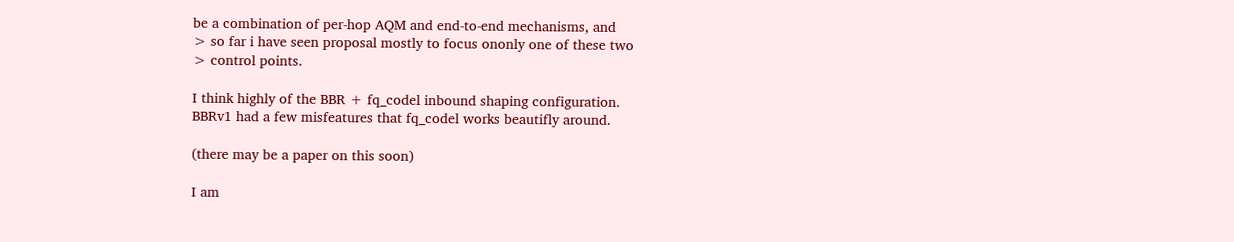be a combination of per-hop AQM and end-to-end mechanisms, and
> so far i have seen proposal mostly to focus ononly one of these two
> control points.

I think highly of the BBR + fq_codel inbound shaping configuration.
BBRv1 had a few misfeatures that fq_codel works beautifly around.

(there may be a paper on this soon)

I am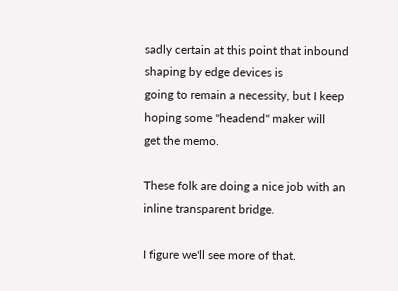sadly certain at this point that inbound shaping by edge devices is
going to remain a necessity, but I keep hoping some "headend" maker will
get the memo.

These folk are doing a nice job with an inline transparent bridge.

I figure we'll see more of that.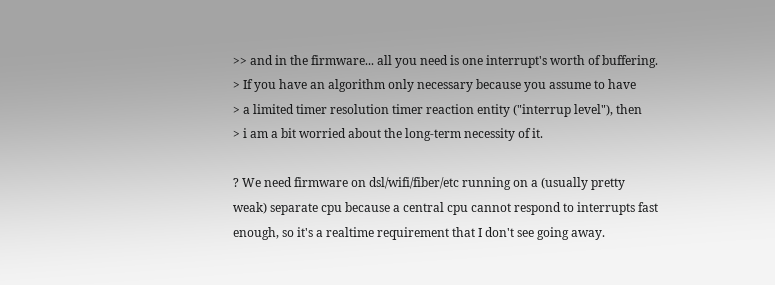>> and in the firmware... all you need is one interrupt's worth of buffering.
> If you have an algorithm only necessary because you assume to have
> a limited timer resolution timer reaction entity ("interrup level"), then
> i am a bit worried about the long-term necessity of it.

? We need firmware on dsl/wifi/fiber/etc running on a (usually pretty
weak) separate cpu because a central cpu cannot respond to interrupts fast
enough, so it's a realtime requirement that I don't see going away.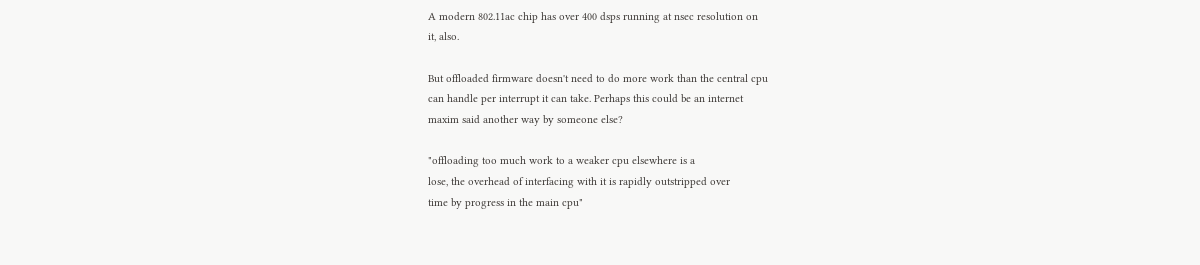A modern 802.11ac chip has over 400 dsps running at nsec resolution on
it, also.

But offloaded firmware doesn't need to do more work than the central cpu
can handle per interrupt it can take. Perhaps this could be an internet
maxim said another way by someone else?

"offloading too much work to a weaker cpu elsewhere is a
lose, the overhead of interfacing with it is rapidly outstripped over
time by progress in the main cpu"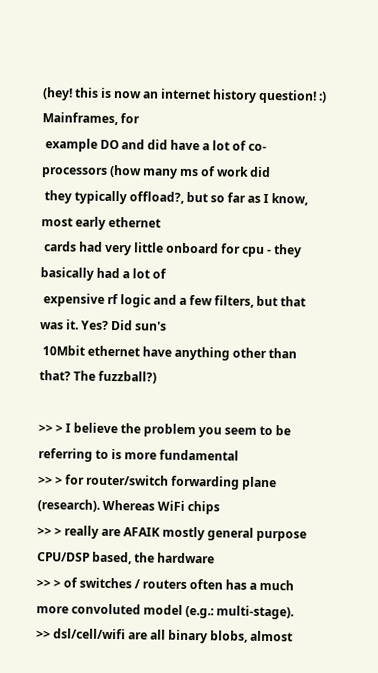(hey! this is now an internet history question! :) Mainframes, for
 example DO and did have a lot of co-processors (how many ms of work did
 they typically offload?, but so far as I know, most early ethernet
 cards had very little onboard for cpu - they basically had a lot of
 expensive rf logic and a few filters, but that was it. Yes? Did sun's
 10Mbit ethernet have anything other than that? The fuzzball?)

>> > I believe the problem you seem to be referring to is more fundamental
>> > for router/switch forwarding plane (research). Whereas WiFi chips
>> > really are AFAIK mostly general purpose CPU/DSP based, the hardware
>> > of switches / routers often has a much more convoluted model (e.g.: multi-stage).
>> dsl/cell/wifi are all binary blobs, almost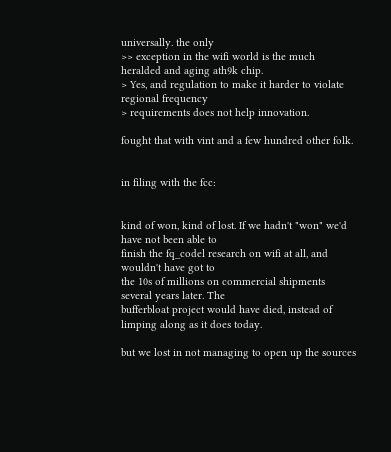universally. the only
>> exception in the wifi world is the much heralded and aging ath9k chip.
> Yes, and regulation to make it harder to violate regional frequency
> requirements does not help innovation.

fought that with vint and a few hundred other folk.


in filing with the fcc:


kind of won, kind of lost. If we hadn't "won" we'd have not been able to
finish the fq_codel research on wifi at all, and wouldn't have got to
the 10s of millions on commercial shipments several years later. The
bufferbloat project would have died, instead of limping along as it does today.

but we lost in not managing to open up the sources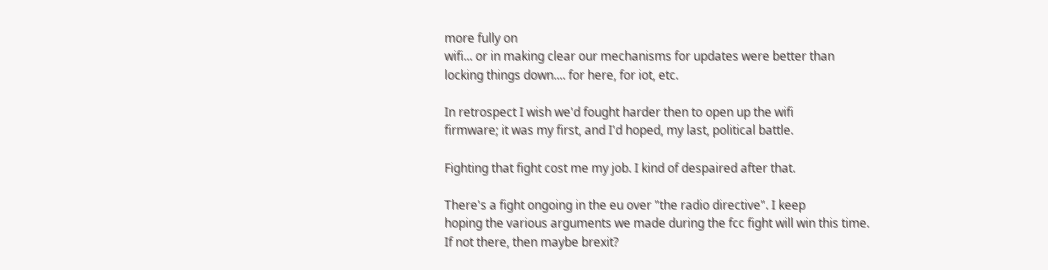more fully on
wifi... or in making clear our mechanisms for updates were better than
locking things down.... for here, for iot, etc.

In retrospect I wish we'd fought harder then to open up the wifi
firmware; it was my first, and I'd hoped, my last, political battle.

Fighting that fight cost me my job. I kind of despaired after that.

There's a fight ongoing in the eu over "the radio directive". I keep
hoping the various arguments we made during the fcc fight will win this time.
If not there, then maybe brexit?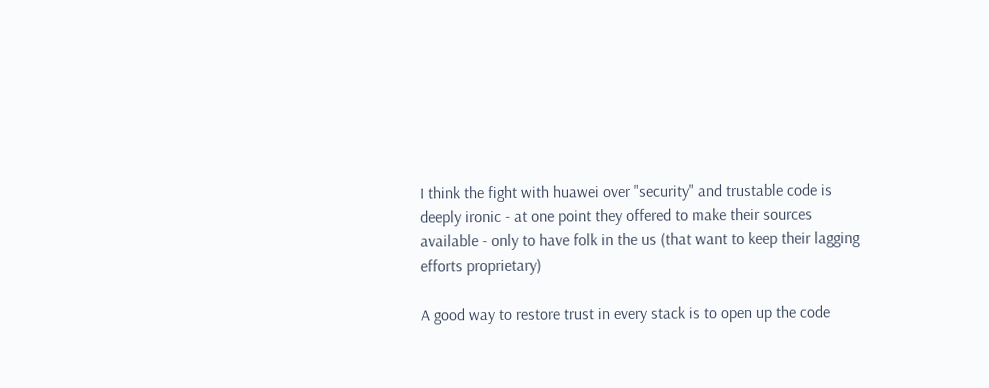I think the fight with huawei over "security" and trustable code is
deeply ironic - at one point they offered to make their sources
available - only to have folk in the us (that want to keep their lagging
efforts proprietary)

A good way to restore trust in every stack is to open up the code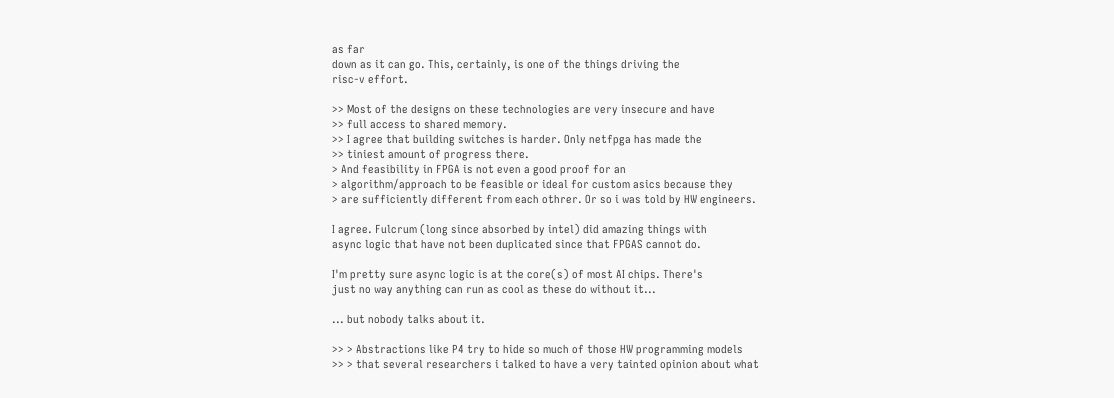as far
down as it can go. This, certainly, is one of the things driving the
risc-v effort.

>> Most of the designs on these technologies are very insecure and have
>> full access to shared memory.
>> I agree that building switches is harder. Only netfpga has made the
>> tiniest amount of progress there.
> And feasibility in FPGA is not even a good proof for an
> algorithm/approach to be feasible or ideal for custom asics because they
> are sufficiently different from each othrer. Or so i was told by HW engineers.

I agree. Fulcrum (long since absorbed by intel) did amazing things with
async logic that have not been duplicated since that FPGAS cannot do.

I'm pretty sure async logic is at the core(s) of most AI chips. There's
just no way anything can run as cool as these do without it...

... but nobody talks about it.

>> > Abstractions like P4 try to hide so much of those HW programming models
>> > that several researchers i talked to have a very tainted opinion about what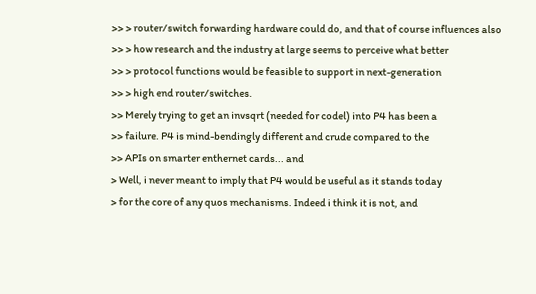>> > router/switch forwarding hardware could do, and that of course influences also
>> > how research and the industry at large seems to perceive what better
>> > protocol functions would be feasible to support in next-generation
>> > high end router/switches.
>> Merely trying to get an invsqrt (needed for codel) into P4 has been a
>> failure. P4 is mind-bendingly different and crude compared to the
>> APIs on smarter enthernet cards... and
> Well, i never meant to imply that P4 would be useful as it stands today
> for the core of any quos mechanisms. Indeed i think it is not, and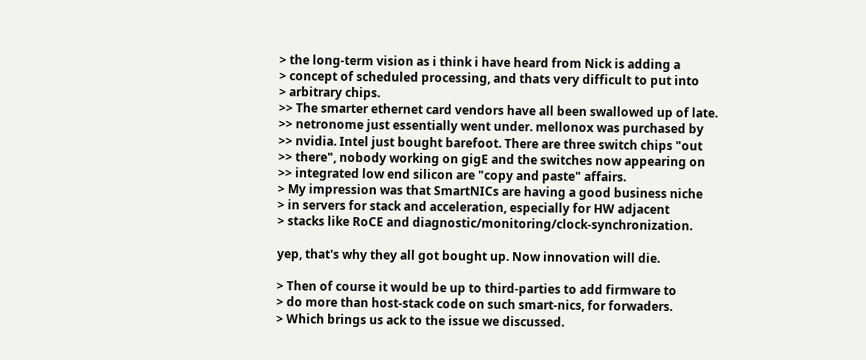> the long-term vision as i think i have heard from Nick is adding a
> concept of scheduled processing, and thats very difficult to put into
> arbitrary chips.
>> The smarter ethernet card vendors have all been swallowed up of late.
>> netronome just essentially went under. mellonox was purchased by
>> nvidia. Intel just bought barefoot. There are three switch chips "out
>> there", nobody working on gigE and the switches now appearing on
>> integrated low end silicon are "copy and paste" affairs.
> My impression was that SmartNICs are having a good business niche
> in servers for stack and acceleration, especially for HW adjacent
> stacks like RoCE and diagnostic/monitoring/clock-synchronization.

yep, that's why they all got bought up. Now innovation will die.

> Then of course it would be up to third-parties to add firmware to
> do more than host-stack code on such smart-nics, for forwaders.
> Which brings us ack to the issue we discussed.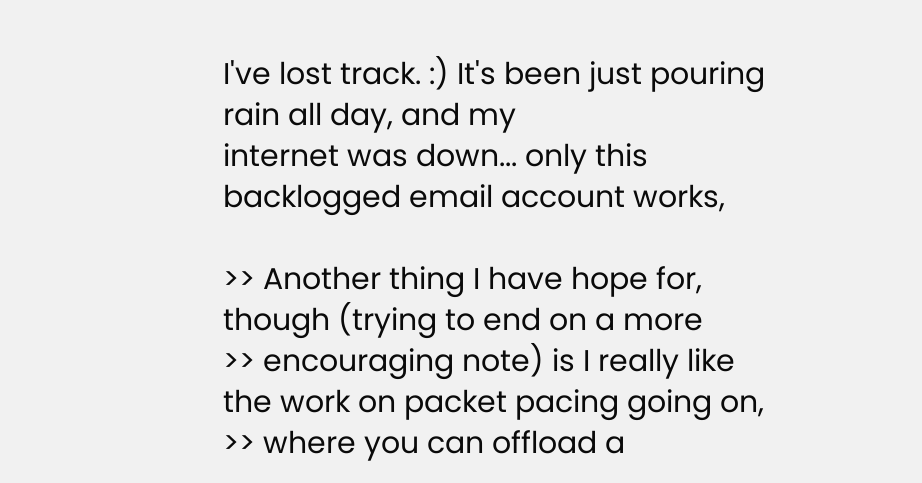I've lost track. :) It's been just pouring rain all day, and my
internet was down... only this backlogged email account works,

>> Another thing I have hope for, though (trying to end on a more
>> encouraging note) is I really like the work on packet pacing going on,
>> where you can offload a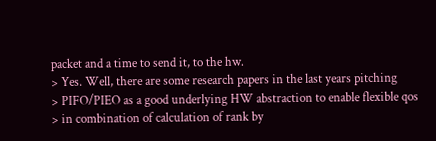packet and a time to send it, to the hw.
> Yes. Well, there are some research papers in the last years pitching
> PIFO/PIEO as a good underlying HW abstraction to enable flexible qos
> in combination of calculation of rank by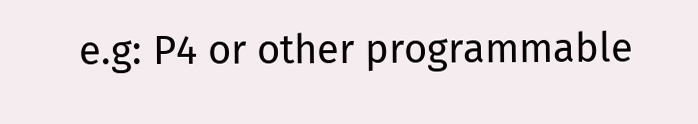e.g: P4 or other programmable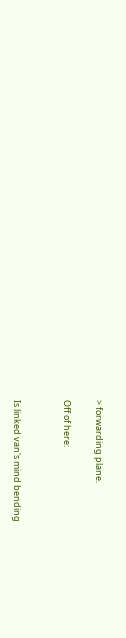> forwarding plane.

Off of here:


Is linked van's mind bending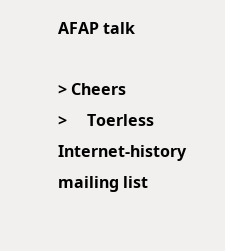AFAP talk

> Cheers
>     Toerless
Internet-history mailing list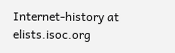Internet-history at elists.isoc.org